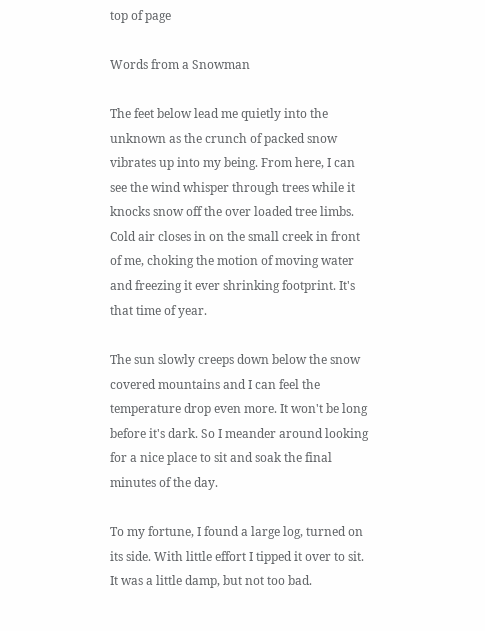top of page

Words from a Snowman

The feet below lead me quietly into the unknown as the crunch of packed snow vibrates up into my being. From here, I can see the wind whisper through trees while it knocks snow off the over loaded tree limbs. Cold air closes in on the small creek in front of me, choking the motion of moving water and freezing it ever shrinking footprint. It's that time of year.

The sun slowly creeps down below the snow covered mountains and I can feel the temperature drop even more. It won't be long before it's dark. So I meander around looking for a nice place to sit and soak the final minutes of the day.

To my fortune, I found a large log, turned on its side. With little effort I tipped it over to sit. It was a little damp, but not too bad.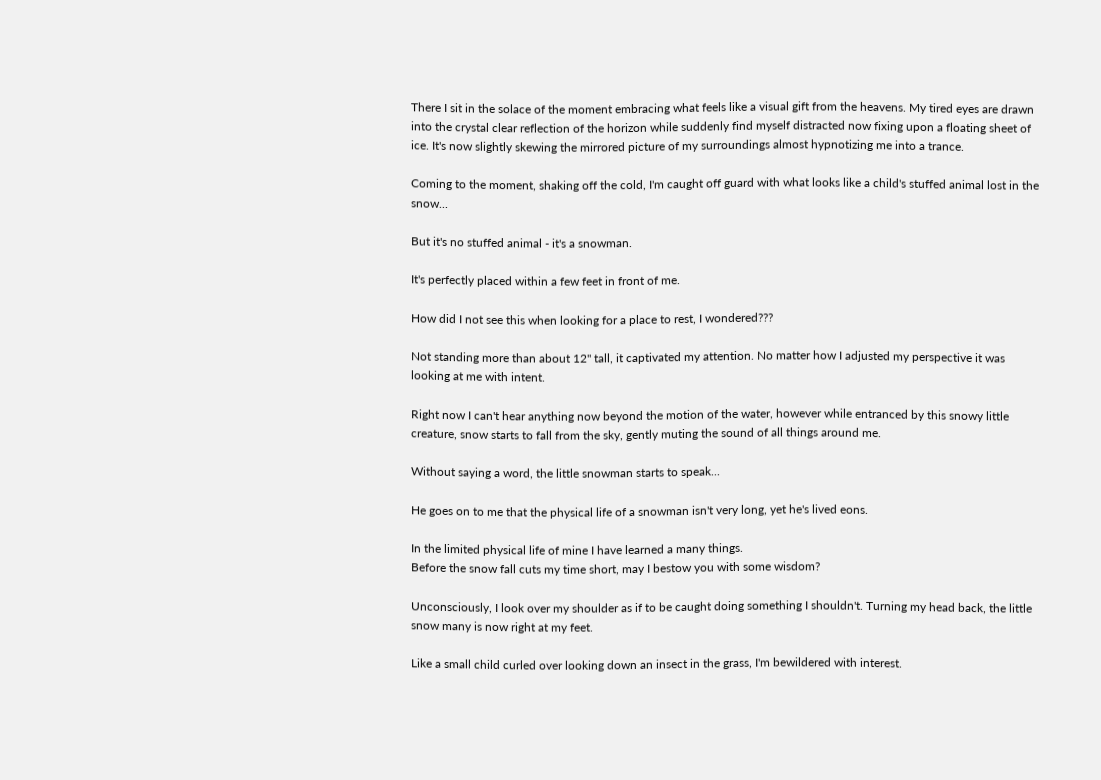There I sit in the solace of the moment embracing what feels like a visual gift from the heavens. My tired eyes are drawn into the crystal clear reflection of the horizon while suddenly find myself distracted now fixing upon a floating sheet of ice. It's now slightly skewing the mirrored picture of my surroundings almost hypnotizing me into a trance.

Coming to the moment, shaking off the cold, I'm caught off guard with what looks like a child's stuffed animal lost in the snow...

But it's no stuffed animal - it's a snowman.

It's perfectly placed within a few feet in front of me.

How did I not see this when looking for a place to rest, I wondered???

Not standing more than about 12" tall, it captivated my attention. No matter how I adjusted my perspective it was looking at me with intent.

Right now I can't hear anything now beyond the motion of the water, however while entranced by this snowy little creature, snow starts to fall from the sky, gently muting the sound of all things around me.

Without saying a word, the little snowman starts to speak...

He goes on to me that the physical life of a snowman isn't very long, yet he's lived eons.

In the limited physical life of mine I have learned a many things.
Before the snow fall cuts my time short, may I bestow you with some wisdom?

Unconsciously, I look over my shoulder as if to be caught doing something I shouldn't. Turning my head back, the little snow many is now right at my feet.

Like a small child curled over looking down an insect in the grass, I'm bewildered with interest.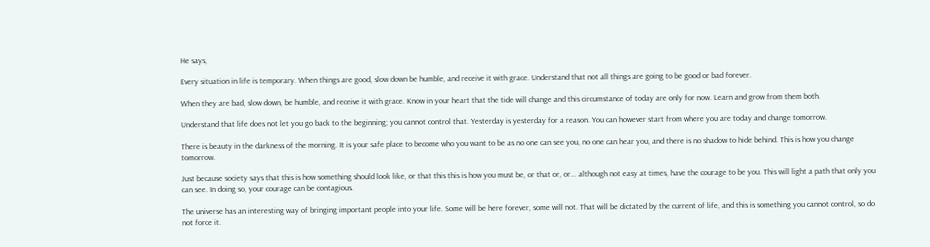He says,

Every situation in life is temporary. When things are good, slow down be humble, and receive it with grace. Understand that not all things are going to be good or bad forever.

When they are bad, slow down, be humble, and receive it with grace. Know in your heart that the tide will change and this circumstance of today are only for now. Learn and grow from them both.

Understand that life does not let you go back to the beginning; you cannot control that. Yesterday is yesterday for a reason. You can however start from where you are today and change tomorrow.

There is beauty in the darkness of the morning. It is your safe place to become who you want to be as no one can see you, no one can hear you, and there is no shadow to hide behind. This is how you change tomorrow.

Just because society says that this is how something should look like, or that this this is how you must be, or that or, or... although not easy at times, have the courage to be you. This will light a path that only you can see. In doing so, your courage can be contagious.

The universe has an interesting way of bringing important people into your life. Some will be here forever, some will not. That will be dictated by the current of life, and this is something you cannot control, so do not force it.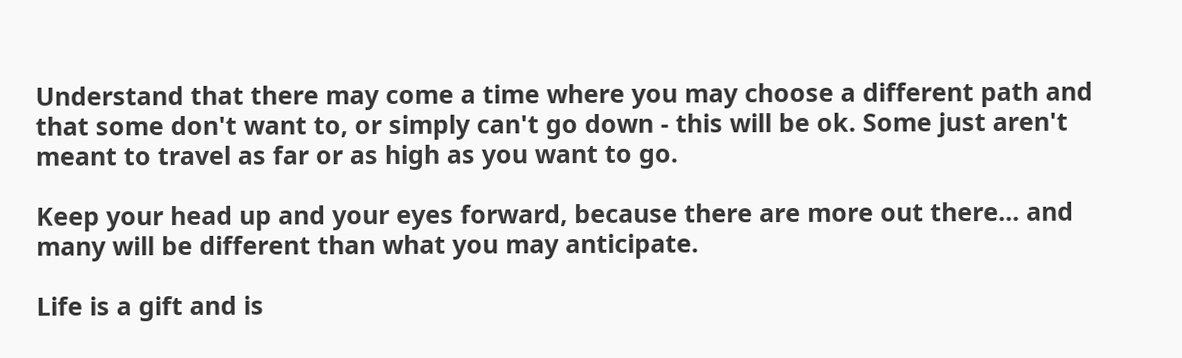Understand that there may come a time where you may choose a different path and that some don't want to, or simply can't go down - this will be ok. Some just aren't meant to travel as far or as high as you want to go.

Keep your head up and your eyes forward, because there are more out there... and many will be different than what you may anticipate.

Life is a gift and is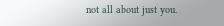not all about just you.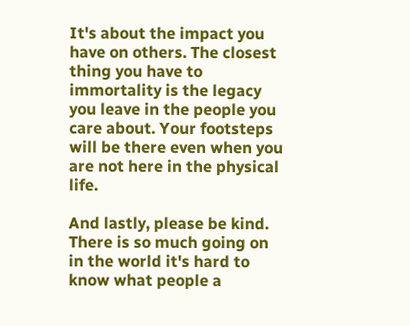It's about the impact you have on others. The closest thing you have to immortality is the legacy you leave in the people you care about. Your footsteps will be there even when you are not here in the physical life.

And lastly, please be kind. There is so much going on in the world it's hard to know what people a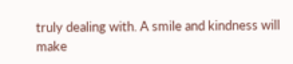truly dealing with. A smile and kindness will make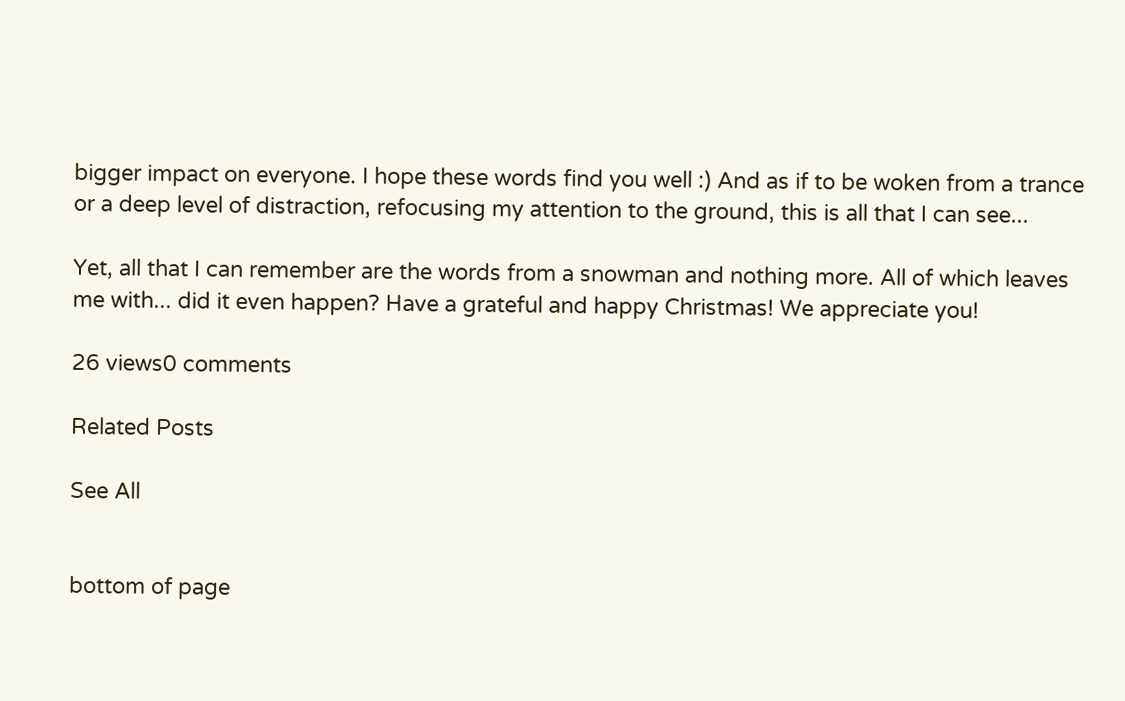bigger impact on everyone. I hope these words find you well :) And as if to be woken from a trance or a deep level of distraction, refocusing my attention to the ground, this is all that I can see...

Yet, all that I can remember are the words from a snowman and nothing more. All of which leaves me with... did it even happen? Have a grateful and happy Christmas! We appreciate you!

26 views0 comments

Related Posts

See All


bottom of page